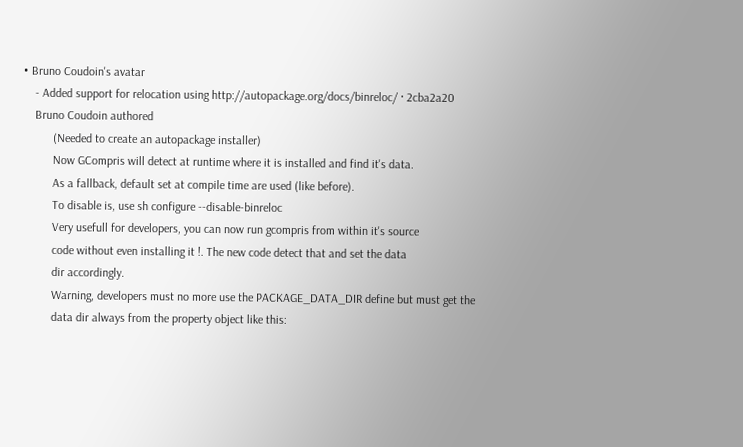• Bruno Coudoin's avatar
    - Added support for relocation using http://autopackage.org/docs/binreloc/ · 2cba2a20
    Bruno Coudoin authored
          (Needed to create an autopackage installer)
          Now GCompris will detect at runtime where it is installed and find it's data.
          As a fallback, default set at compile time are used (like before).
          To disable is, use sh configure --disable-binreloc
          Very usefull for developers, you can now run gcompris from within it's source
          code without even installing it !. The new code detect that and set the data
          dir accordingly.
          Warning, developers must no more use the PACKAGE_DATA_DIR define but must get the
          data dir always from the property object like this: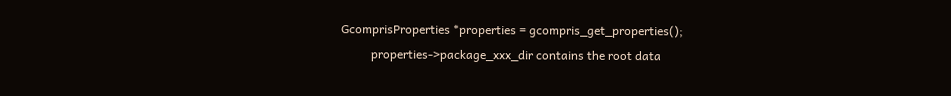GcomprisProperties *properties = gcompris_get_properties();
          properties->package_xxx_dir contains the root data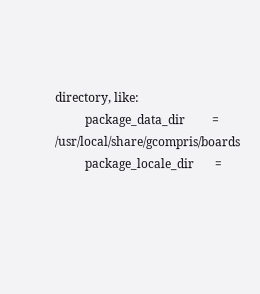directory, like:
          package_data_dir         = /usr/local/share/gcompris/boards
          package_locale_dir       =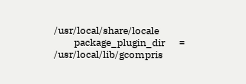/usr/local/share/locale
          package_plugin_dir       = /usr/local/lib/gcompris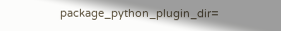package_python_plugin_dir=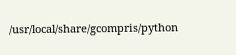/usr/local/share/gcompris/python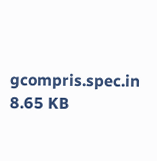gcompris.spec.in 8.65 KB